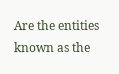Are the entities known as the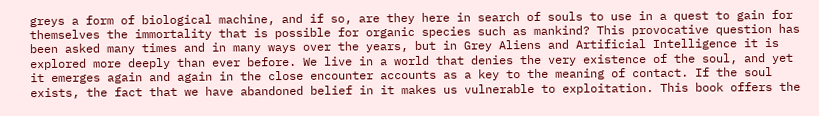greys a form of biological machine, and if so, are they here in search of souls to use in a quest to gain for themselves the immortality that is possible for organic species such as mankind? This provocative question has been asked many times and in many ways over the years, but in Grey Aliens and Artificial Intelligence it is explored more deeply than ever before. We live in a world that denies the very existence of the soul, and yet it emerges again and again in the close encounter accounts as a key to the meaning of contact. If the soul exists, the fact that we have abandoned belief in it makes us vulnerable to exploitation. This book offers the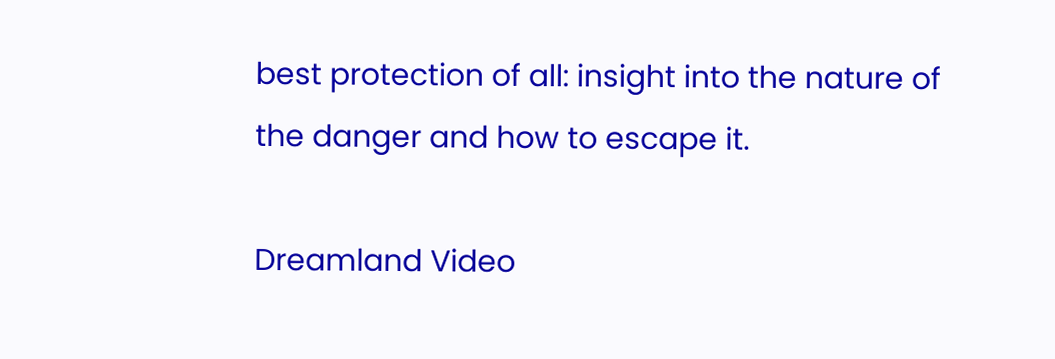best protection of all: insight into the nature of the danger and how to escape it.

Dreamland Video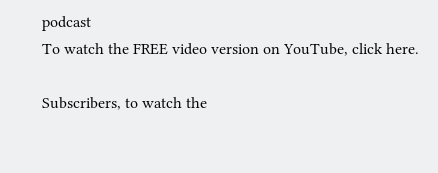podcast
To watch the FREE video version on YouTube, click here.

Subscribers, to watch the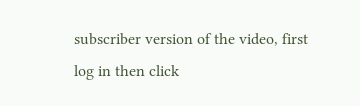subscriber version of the video, first log in then click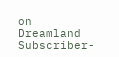on Dreamland Subscriber-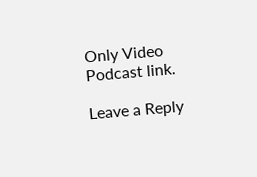Only Video Podcast link.

Leave a Reply